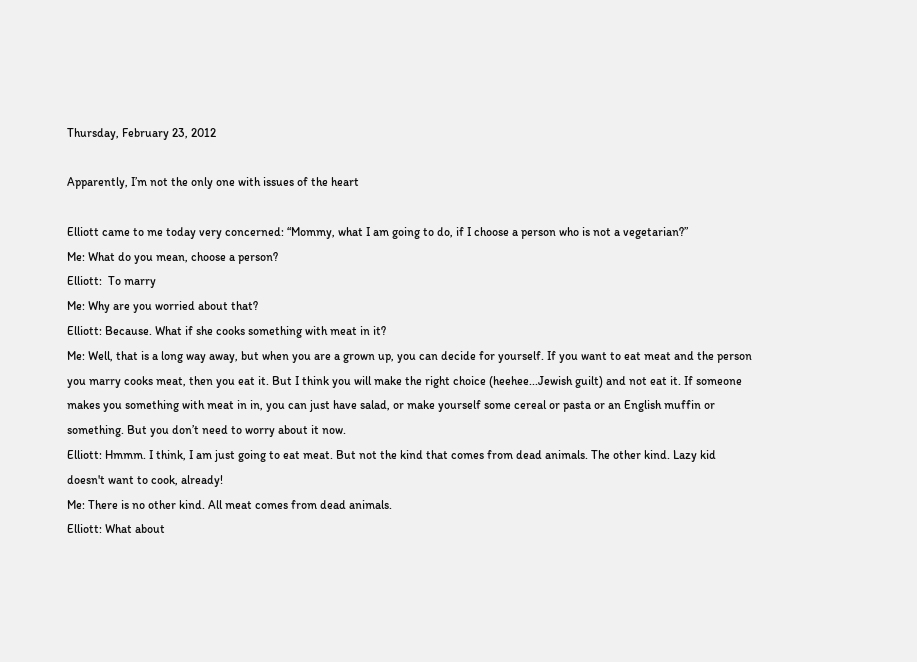Thursday, February 23, 2012

Apparently, I’m not the only one with issues of the heart

Elliott came to me today very concerned: “Mommy, what I am going to do, if I choose a person who is not a vegetarian?”
Me: What do you mean, choose a person?
Elliott:  To marry
Me: Why are you worried about that?
Elliott: Because. What if she cooks something with meat in it?
Me: Well, that is a long way away, but when you are a grown up, you can decide for yourself. If you want to eat meat and the person you marry cooks meat, then you eat it. But I think you will make the right choice (heehee...Jewish guilt) and not eat it. If someone makes you something with meat in in, you can just have salad, or make yourself some cereal or pasta or an English muffin or something. But you don’t need to worry about it now.
Elliott: Hmmm. I think, I am just going to eat meat. But not the kind that comes from dead animals. The other kind. Lazy kid doesn't want to cook, already!
Me: There is no other kind. All meat comes from dead animals.
Elliott: What about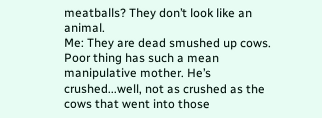meatballs? They don’t look like an animal.
Me: They are dead smushed up cows. Poor thing has such a mean manipulative mother. He’s crushed...well, not as crushed as the cows that went into those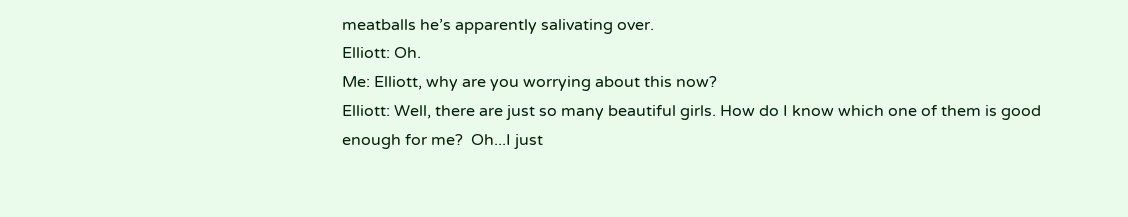meatballs he’s apparently salivating over.
Elliott: Oh.
Me: Elliott, why are you worrying about this now?
Elliott: Well, there are just so many beautiful girls. How do I know which one of them is good enough for me?  Oh...I just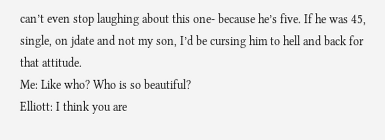can’t even stop laughing about this one- because he’s five. If he was 45, single, on jdate and not my son, I’d be cursing him to hell and back for that attitude.
Me: Like who? Who is so beautiful?
Elliott: I think you are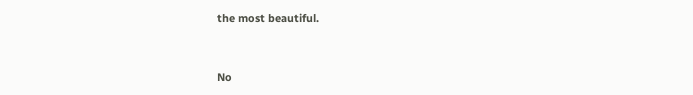the most beautiful.


No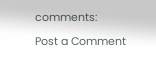comments:

Post a Comment